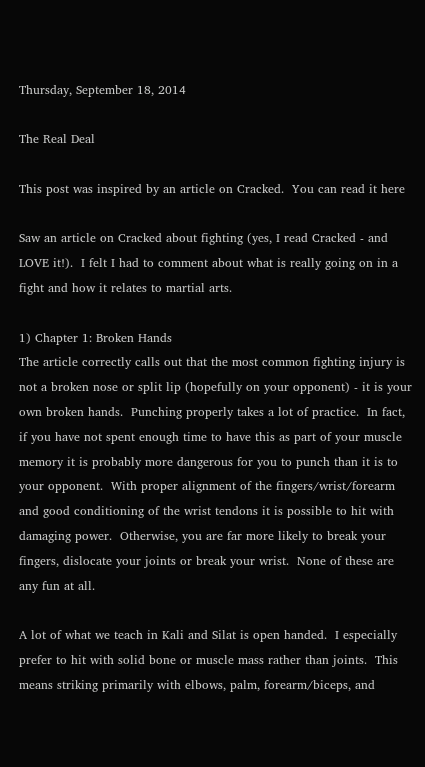Thursday, September 18, 2014

The Real Deal

This post was inspired by an article on Cracked.  You can read it here

Saw an article on Cracked about fighting (yes, I read Cracked - and LOVE it!).  I felt I had to comment about what is really going on in a fight and how it relates to martial arts.

1) Chapter 1: Broken Hands
The article correctly calls out that the most common fighting injury is not a broken nose or split lip (hopefully on your opponent) - it is your own broken hands.  Punching properly takes a lot of practice.  In fact, if you have not spent enough time to have this as part of your muscle memory it is probably more dangerous for you to punch than it is to your opponent.  With proper alignment of the fingers/wrist/forearm and good conditioning of the wrist tendons it is possible to hit with damaging power.  Otherwise, you are far more likely to break your fingers, dislocate your joints or break your wrist.  None of these are any fun at all.

A lot of what we teach in Kali and Silat is open handed.  I especially prefer to hit with solid bone or muscle mass rather than joints.  This means striking primarily with elbows, palm, forearm/biceps, and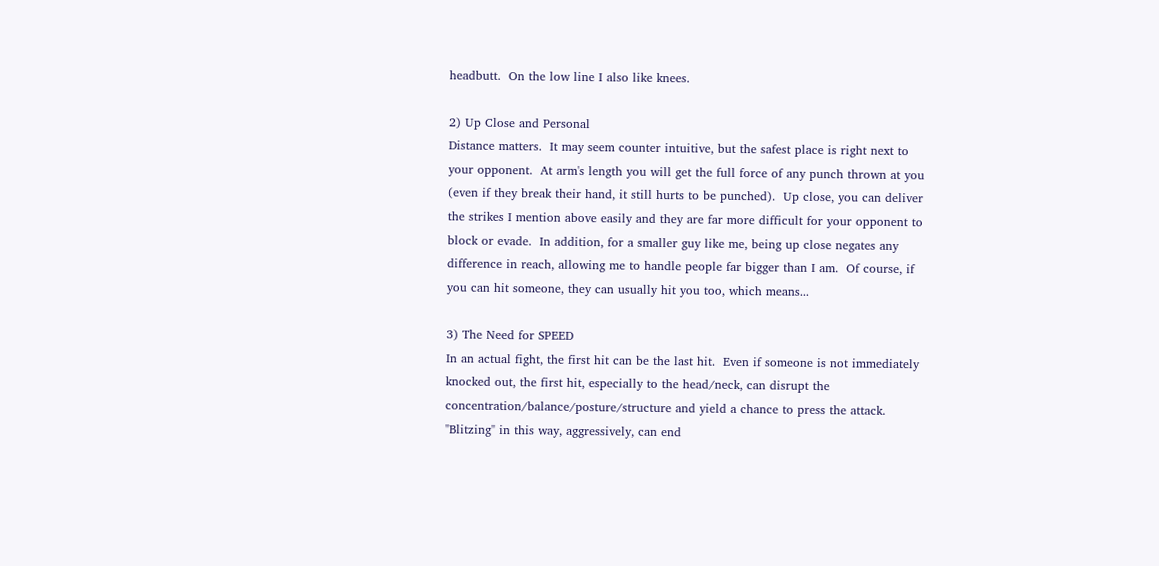headbutt.  On the low line I also like knees.

2) Up Close and Personal
Distance matters.  It may seem counter intuitive, but the safest place is right next to your opponent.  At arm's length you will get the full force of any punch thrown at you (even if they break their hand, it still hurts to be punched).  Up close, you can deliver the strikes I mention above easily and they are far more difficult for your opponent to block or evade.  In addition, for a smaller guy like me, being up close negates any difference in reach, allowing me to handle people far bigger than I am.  Of course, if you can hit someone, they can usually hit you too, which means...

3) The Need for SPEED
In an actual fight, the first hit can be the last hit.  Even if someone is not immediately knocked out, the first hit, especially to the head/neck, can disrupt the concentration/balance/posture/structure and yield a chance to press the attack.  "Blitzing" in this way, aggressively, can end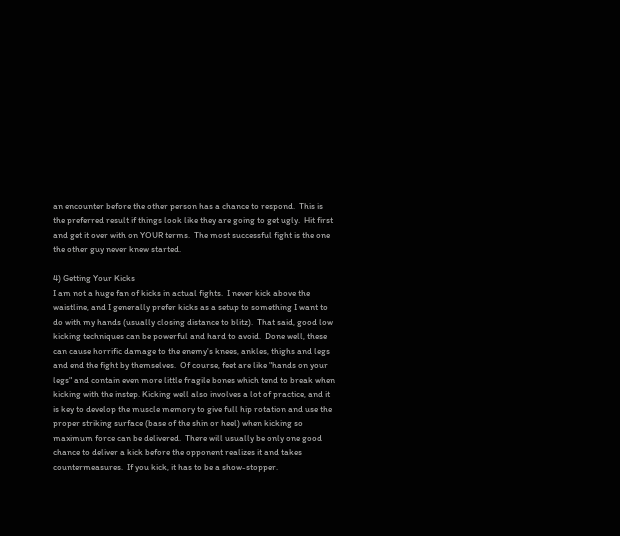an encounter before the other person has a chance to respond.  This is the preferred result if things look like they are going to get ugly.  Hit first and get it over with on YOUR terms.  The most successful fight is the one the other guy never knew started.

4) Getting Your Kicks
I am not a huge fan of kicks in actual fights.  I never kick above the waistline, and I generally prefer kicks as a setup to something I want to do with my hands (usually closing distance to blitz).  That said, good low kicking techniques can be powerful and hard to avoid.  Done well, these can cause horrific damage to the enemy's knees, ankles, thighs and legs and end the fight by themselves.  Of course, feet are like "hands on your legs" and contain even more little fragile bones which tend to break when kicking with the instep. Kicking well also involves a lot of practice, and it is key to develop the muscle memory to give full hip rotation and use the proper striking surface (base of the shin or heel) when kicking so maximum force can be delivered.  There will usually be only one good chance to deliver a kick before the opponent realizes it and takes countermeasures.  If you kick, it has to be a show-stopper.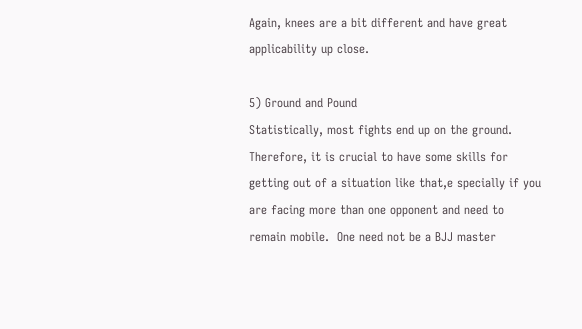Again, knees are a bit different and have great applicability up close.

5) Ground and Pound
Statistically, most fights end up on the ground.  Therefore, it is crucial to have some skills for getting out of a situation like that,e specially if you are facing more than one opponent and need to remain mobile.  One need not be a BJJ master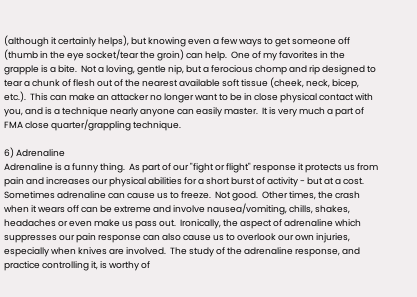(although it certainly helps), but knowing even a few ways to get someone off (thumb in the eye socket/tear the groin) can help.  One of my favorites in the grapple is a bite.  Not a loving, gentle nip, but a ferocious chomp and rip designed to tear a chunk of flesh out of the nearest available soft tissue (cheek, neck, bicep, etc.).  This can make an attacker no longer want to be in close physical contact with you, and is a technique nearly anyone can easily master.  It is very much a part of FMA close quarter/grappling technique.

6) Adrenaline
Adrenaline is a funny thing.  As part of our "fight or flight" response it protects us from pain and increases our physical abilities for a short burst of activity - but at a cost.  Sometimes adrenaline can cause us to freeze.  Not good.  Other times, the crash when it wears off can be extreme and involve nausea/vomiting, chills, shakes, headaches or even make us pass out.  Ironically, the aspect of adrenaline which suppresses our pain response can also cause us to overlook our own injuries, especially when knives are involved.  The study of the adrenaline response, and practice controlling it, is worthy of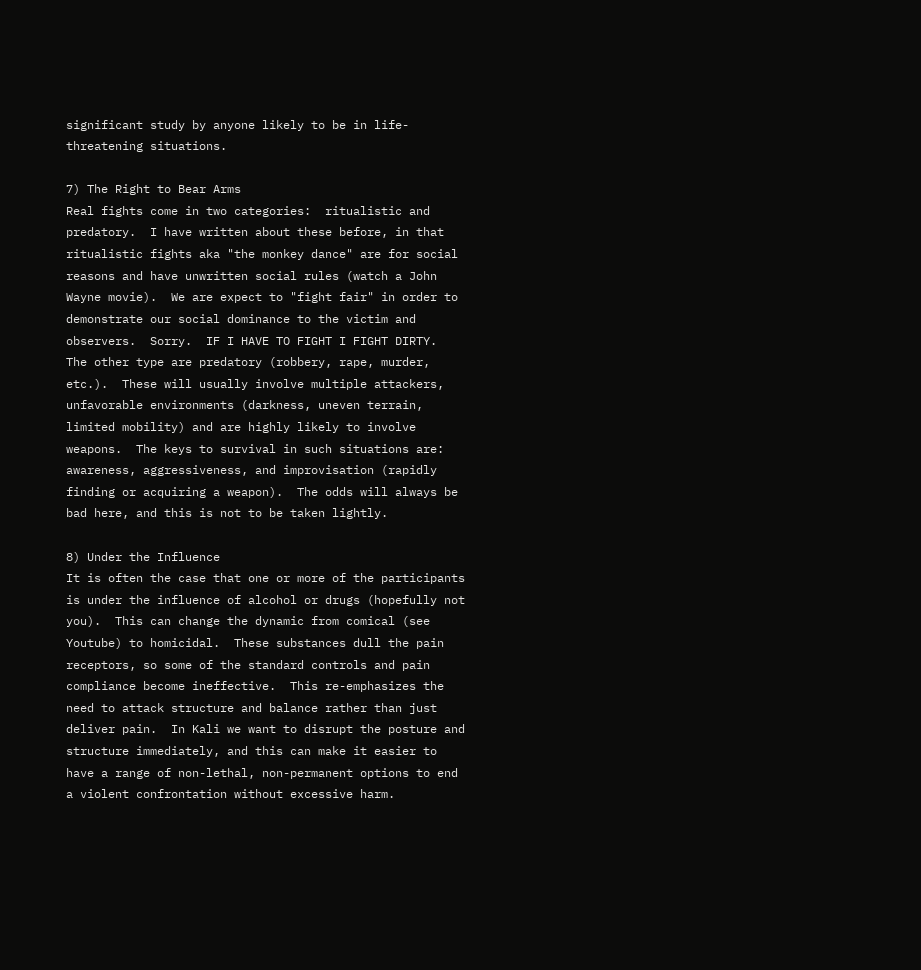significant study by anyone likely to be in life-threatening situations.

7) The Right to Bear Arms
Real fights come in two categories:  ritualistic and predatory.  I have written about these before, in that ritualistic fights aka "the monkey dance" are for social reasons and have unwritten social rules (watch a John Wayne movie).  We are expect to "fight fair" in order to demonstrate our social dominance to the victim and observers.  Sorry.  IF I HAVE TO FIGHT I FIGHT DIRTY.  The other type are predatory (robbery, rape, murder, etc.).  These will usually involve multiple attackers, unfavorable environments (darkness, uneven terrain, limited mobility) and are highly likely to involve weapons.  The keys to survival in such situations are: awareness, aggressiveness, and improvisation (rapidly finding or acquiring a weapon).  The odds will always be bad here, and this is not to be taken lightly.

8) Under the Influence
It is often the case that one or more of the participants is under the influence of alcohol or drugs (hopefully not you).  This can change the dynamic from comical (see Youtube) to homicidal.  These substances dull the pain receptors, so some of the standard controls and pain compliance become ineffective.  This re-emphasizes the need to attack structure and balance rather than just deliver pain.  In Kali we want to disrupt the posture and structure immediately, and this can make it easier to have a range of non-lethal, non-permanent options to end a violent confrontation without excessive harm.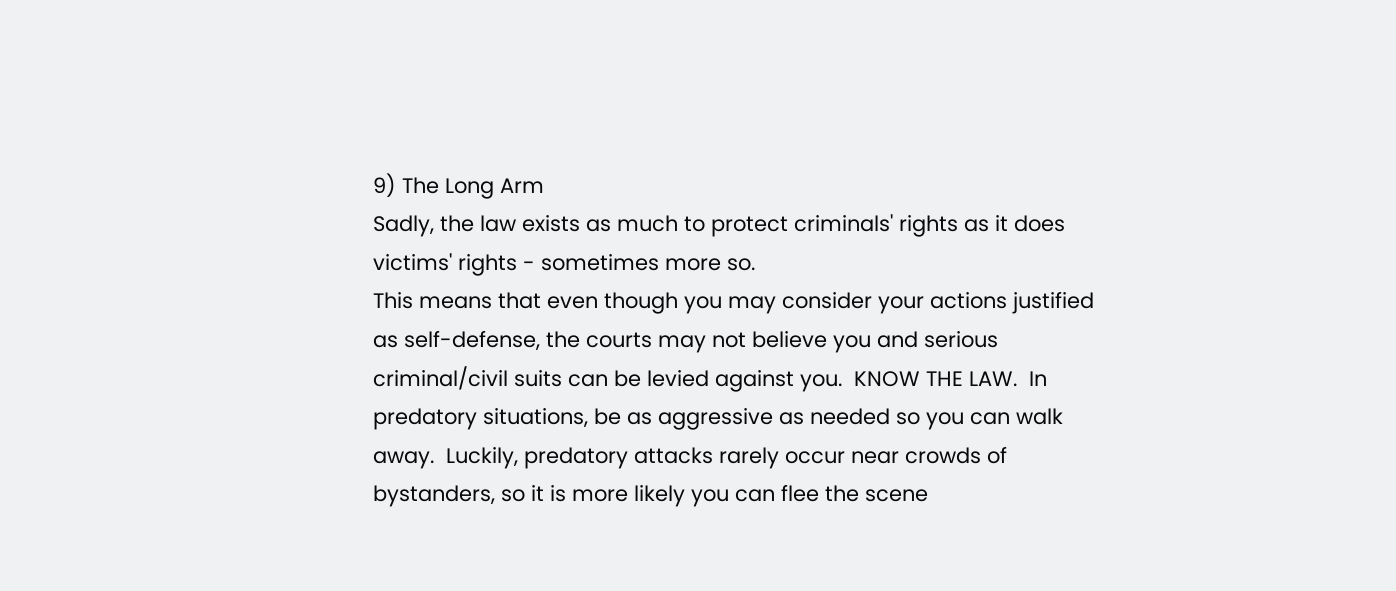9) The Long Arm
Sadly, the law exists as much to protect criminals' rights as it does victims' rights - sometimes more so.
This means that even though you may consider your actions justified as self-defense, the courts may not believe you and serious criminal/civil suits can be levied against you.  KNOW THE LAW.  In predatory situations, be as aggressive as needed so you can walk away.  Luckily, predatory attacks rarely occur near crowds of bystanders, so it is more likely you can flee the scene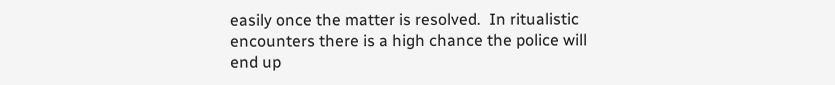easily once the matter is resolved.  In ritualistic encounters there is a high chance the police will end up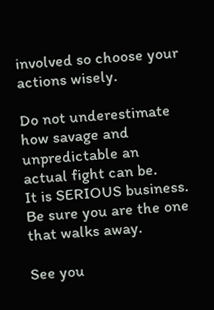involved so choose your actions wisely.

Do not underestimate how savage and unpredictable an actual fight can be.
It is SERIOUS business.
Be sure you are the one that walks away.

See you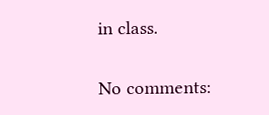in class.

No comments: